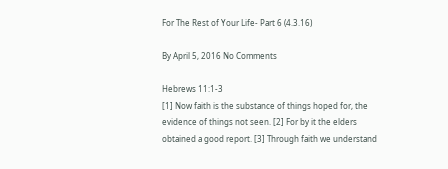For The Rest of Your Life- Part 6 (4.3.16)

By April 5, 2016 No Comments

Hebrews 11:1-3
[1] Now faith is the substance of things hoped for, the evidence of things not seen. [2] For by it the elders obtained a good report. [3] Through faith we understand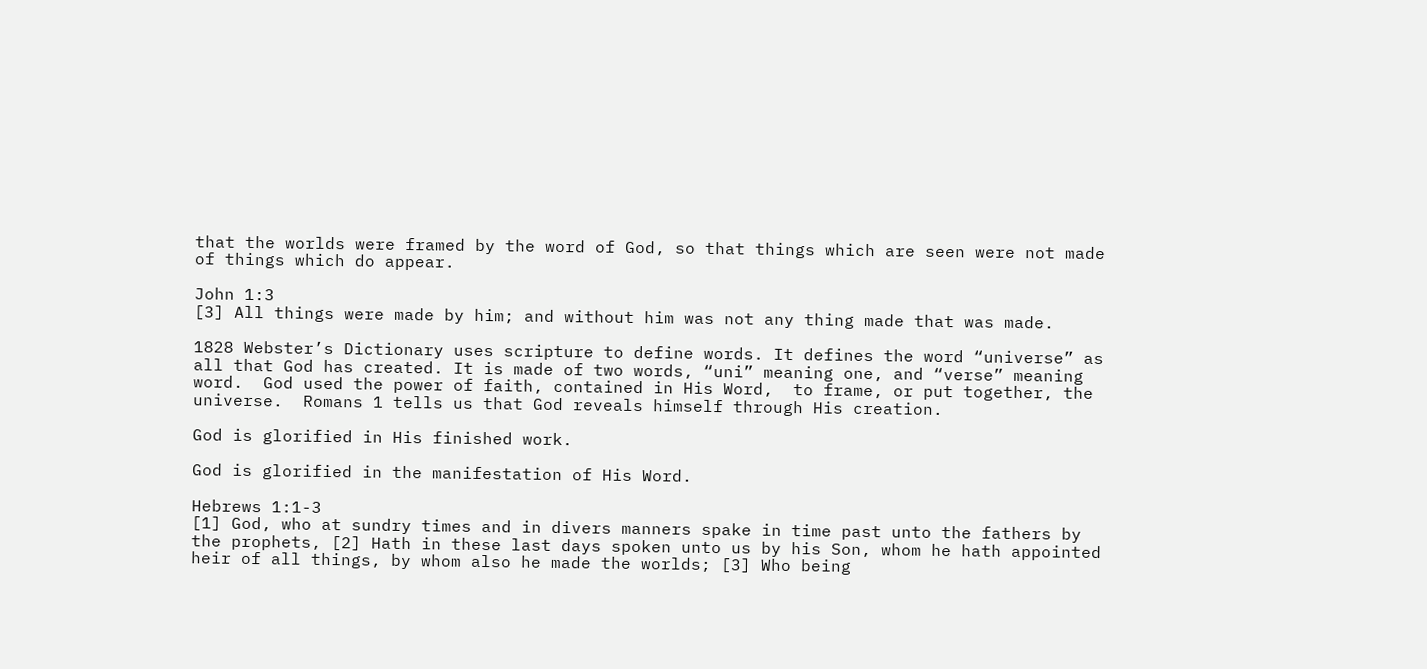that the worlds were framed by the word of God, so that things which are seen were not made of things which do appear.

John 1:3
[3] All things were made by him; and without him was not any thing made that was made.

1828 Webster’s Dictionary uses scripture to define words. It defines the word “universe” as all that God has created. It is made of two words, “uni” meaning one, and “verse” meaning word.  God used the power of faith, contained in His Word,  to frame, or put together, the universe.  Romans 1 tells us that God reveals himself through His creation.

God is glorified in His finished work.

God is glorified in the manifestation of His Word.

Hebrews 1:1-3
[1] God, who at sundry times and in divers manners spake in time past unto the fathers by the prophets, [2] Hath in these last days spoken unto us by his Son, whom he hath appointed heir of all things, by whom also he made the worlds; [3] Who being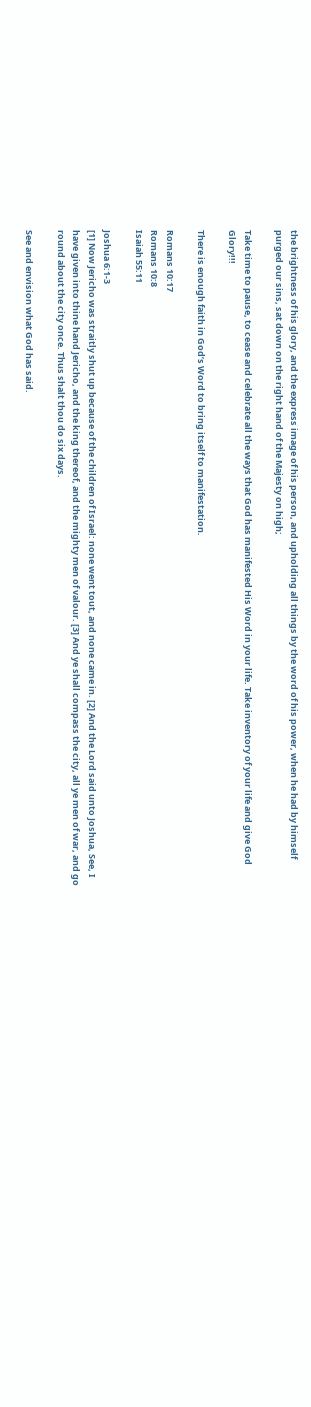the brightness of his glory, and the express image of his person, and upholding all things by the word of his power, when he had by himself purged our sins, sat down on the right hand of the Majesty on high;

Take time to pause, to cease and celebrate all the ways that God has manifested His Word in your life. Take inventory of your life and give God Glory!!!

There is enough faith in God’s Word to bring itself to manifestation.

Romans 10:17
Romans 10:8
Isaiah 55:11

Joshua 6:1-3
[1] Now Jericho was straitly shut up because of the children of Israel: none went tout, and none came in. [2] And the Lord said unto Joshua, See, I have given into thine hand Jericho, and the king thereof, and the mighty men of valour. [3] And ye shall compass the city, all ye men of war, and go round about the city once. Thus shalt thou do six days.

See and envision what God has said.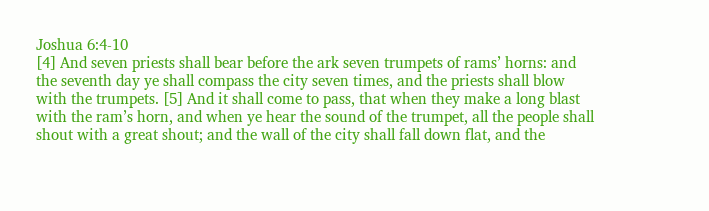Joshua 6:4-10
[4] And seven priests shall bear before the ark seven trumpets of rams’ horns: and the seventh day ye shall compass the city seven times, and the priests shall blow with the trumpets. [5] And it shall come to pass, that when they make a long blast with the ram’s horn, and when ye hear the sound of the trumpet, all the people shall shout with a great shout; and the wall of the city shall fall down flat, and the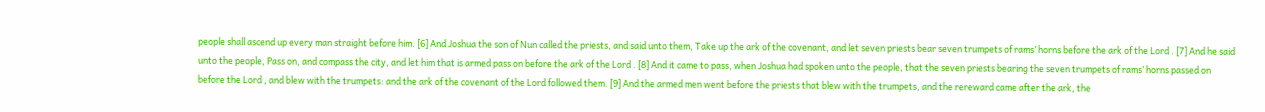people shall ascend up every man straight before him. [6] And Joshua the son of Nun called the priests, and said unto them, Take up the ark of the covenant, and let seven priests bear seven trumpets of rams’ horns before the ark of the Lord . [7] And he said unto the people, Pass on, and compass the city, and let him that is armed pass on before the ark of the Lord . [8] And it came to pass, when Joshua had spoken unto the people, that the seven priests bearing the seven trumpets of rams’ horns passed on before the Lord , and blew with the trumpets: and the ark of the covenant of the Lord followed them. [9] And the armed men went before the priests that blew with the trumpets, and the rereward came after the ark, the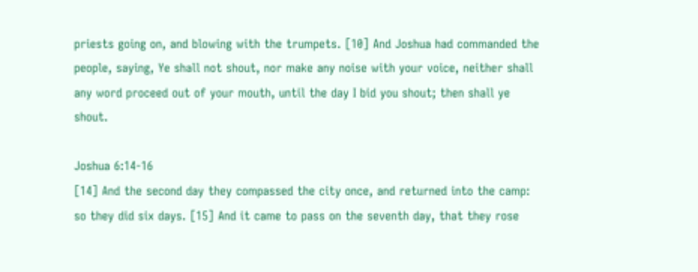priests going on, and blowing with the trumpets. [10] And Joshua had commanded the people, saying, Ye shall not shout, nor make any noise with your voice, neither shall any word proceed out of your mouth, until the day I bid you shout; then shall ye shout.

Joshua 6:14-16
[14] And the second day they compassed the city once, and returned into the camp: so they did six days. [15] And it came to pass on the seventh day, that they rose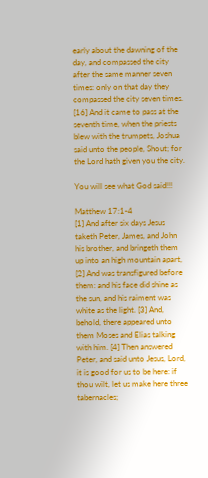early about the dawning of the day, and compassed the city after the same manner seven times: only on that day they compassed the city seven times. [16] And it came to pass at the seventh time, when the priests blew with the trumpets, Joshua said unto the people, Shout; for the Lord hath given you the city.

You will see what God said!!!

Matthew 17:1-4
[1] And after six days Jesus taketh Peter, James, and John his brother, and bringeth them up into an high mountain apart, [2] And was transfigured before them: and his face did shine as the sun, and his raiment was white as the light. [3] And, behold, there appeared unto them Moses and Elias talking with him. [4] Then answered Peter, and said unto Jesus, Lord, it is good for us to be here: if thou wilt, let us make here three tabernacles;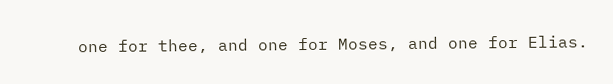one for thee, and one for Moses, and one for Elias.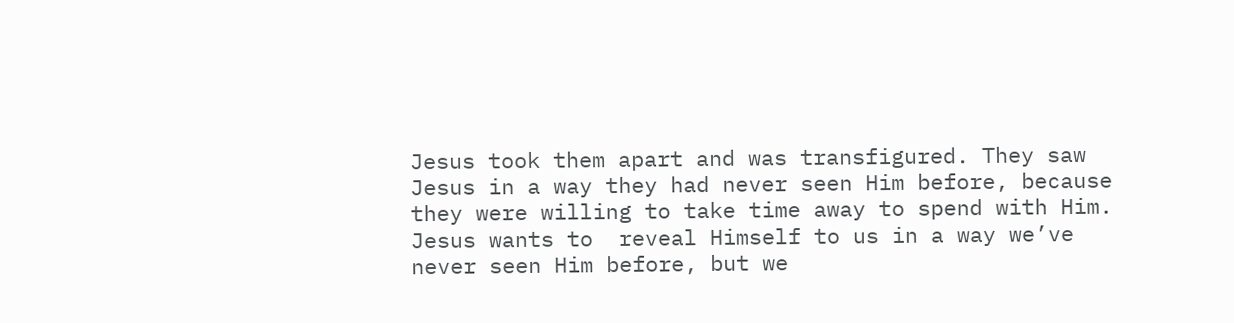Jesus took them apart and was transfigured. They saw Jesus in a way they had never seen Him before, because they were willing to take time away to spend with Him. Jesus wants to  reveal Himself to us in a way we’ve never seen Him before, but we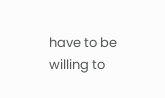have to be willing to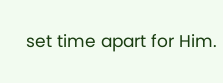set time apart for Him.